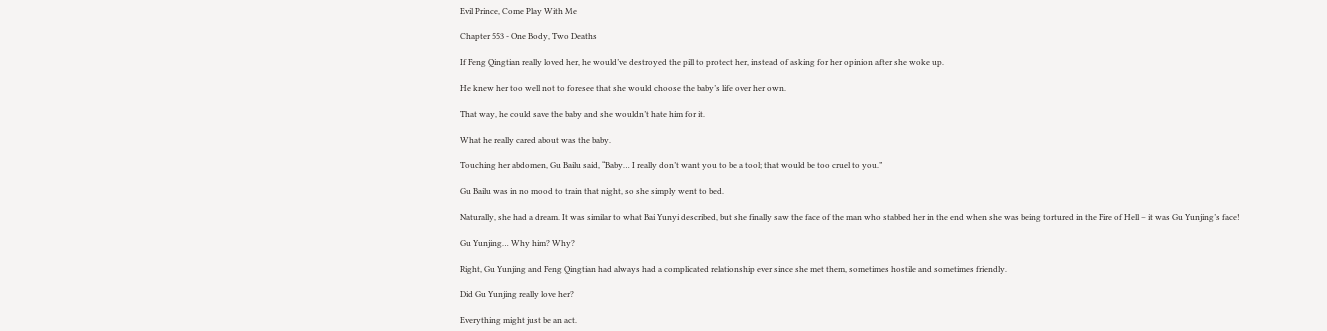Evil Prince, Come Play With Me

Chapter 553 - One Body, Two Deaths

If Feng Qingtian really loved her, he would’ve destroyed the pill to protect her, instead of asking for her opinion after she woke up.

He knew her too well not to foresee that she would choose the baby’s life over her own.

That way, he could save the baby and she wouldn’t hate him for it.

What he really cared about was the baby.

Touching her abdomen, Gu Bailu said, “Baby… I really don’t want you to be a tool; that would be too cruel to you.”

Gu Bailu was in no mood to train that night, so she simply went to bed.

Naturally, she had a dream. It was similar to what Bai Yunyi described, but she finally saw the face of the man who stabbed her in the end when she was being tortured in the Fire of Hell – it was Gu Yunjing’s face!

Gu Yunjing… Why him? Why?

Right, Gu Yunjing and Feng Qingtian had always had a complicated relationship ever since she met them, sometimes hostile and sometimes friendly.

Did Gu Yunjing really love her?

Everything might just be an act.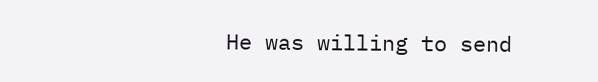He was willing to send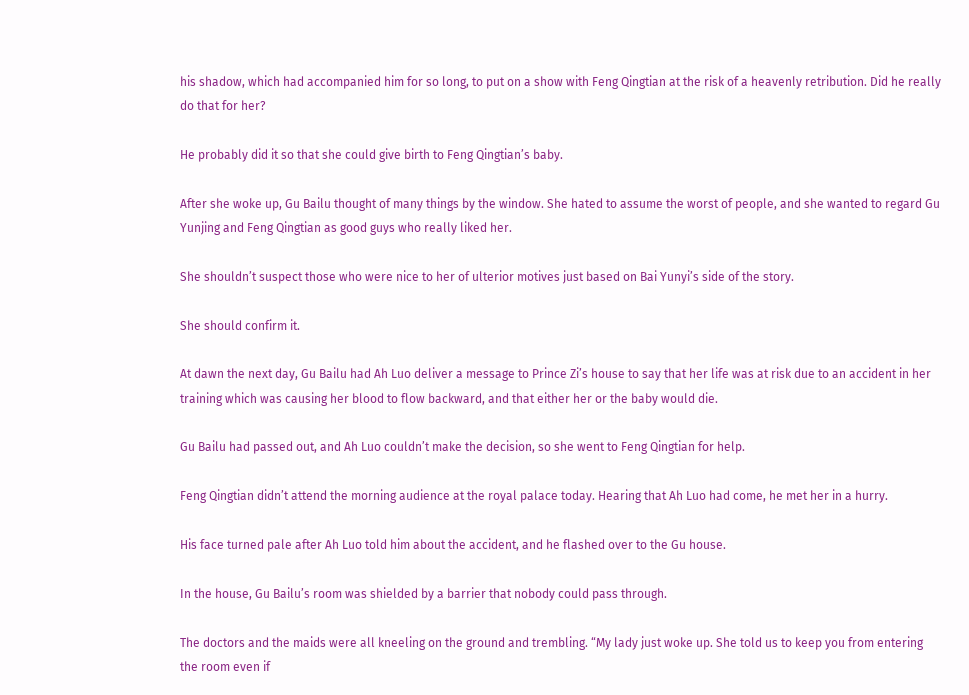his shadow, which had accompanied him for so long, to put on a show with Feng Qingtian at the risk of a heavenly retribution. Did he really do that for her?

He probably did it so that she could give birth to Feng Qingtian’s baby.

After she woke up, Gu Bailu thought of many things by the window. She hated to assume the worst of people, and she wanted to regard Gu Yunjing and Feng Qingtian as good guys who really liked her.

She shouldn’t suspect those who were nice to her of ulterior motives just based on Bai Yunyi’s side of the story.

She should confirm it.

At dawn the next day, Gu Bailu had Ah Luo deliver a message to Prince Zi’s house to say that her life was at risk due to an accident in her training which was causing her blood to flow backward, and that either her or the baby would die.

Gu Bailu had passed out, and Ah Luo couldn’t make the decision, so she went to Feng Qingtian for help.

Feng Qingtian didn’t attend the morning audience at the royal palace today. Hearing that Ah Luo had come, he met her in a hurry.

His face turned pale after Ah Luo told him about the accident, and he flashed over to the Gu house.

In the house, Gu Bailu’s room was shielded by a barrier that nobody could pass through.

The doctors and the maids were all kneeling on the ground and trembling. “My lady just woke up. She told us to keep you from entering the room even if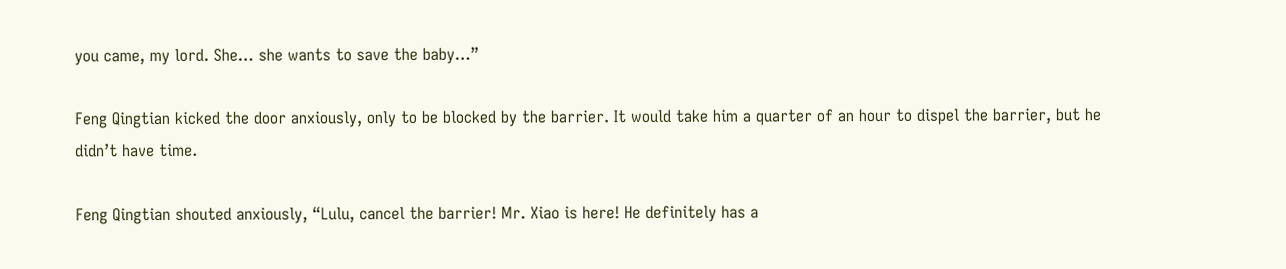you came, my lord. She… she wants to save the baby…”

Feng Qingtian kicked the door anxiously, only to be blocked by the barrier. It would take him a quarter of an hour to dispel the barrier, but he didn’t have time.

Feng Qingtian shouted anxiously, “Lulu, cancel the barrier! Mr. Xiao is here! He definitely has a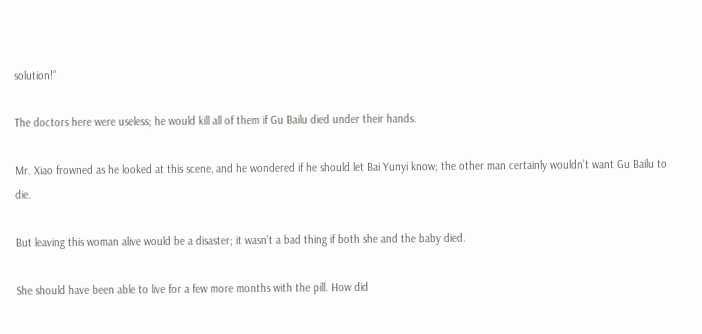solution!”

The doctors here were useless; he would kill all of them if Gu Bailu died under their hands.

Mr. Xiao frowned as he looked at this scene, and he wondered if he should let Bai Yunyi know; the other man certainly wouldn’t want Gu Bailu to die.

But leaving this woman alive would be a disaster; it wasn’t a bad thing if both she and the baby died.

She should have been able to live for a few more months with the pill. How did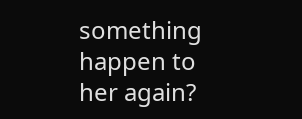something happen to her again?